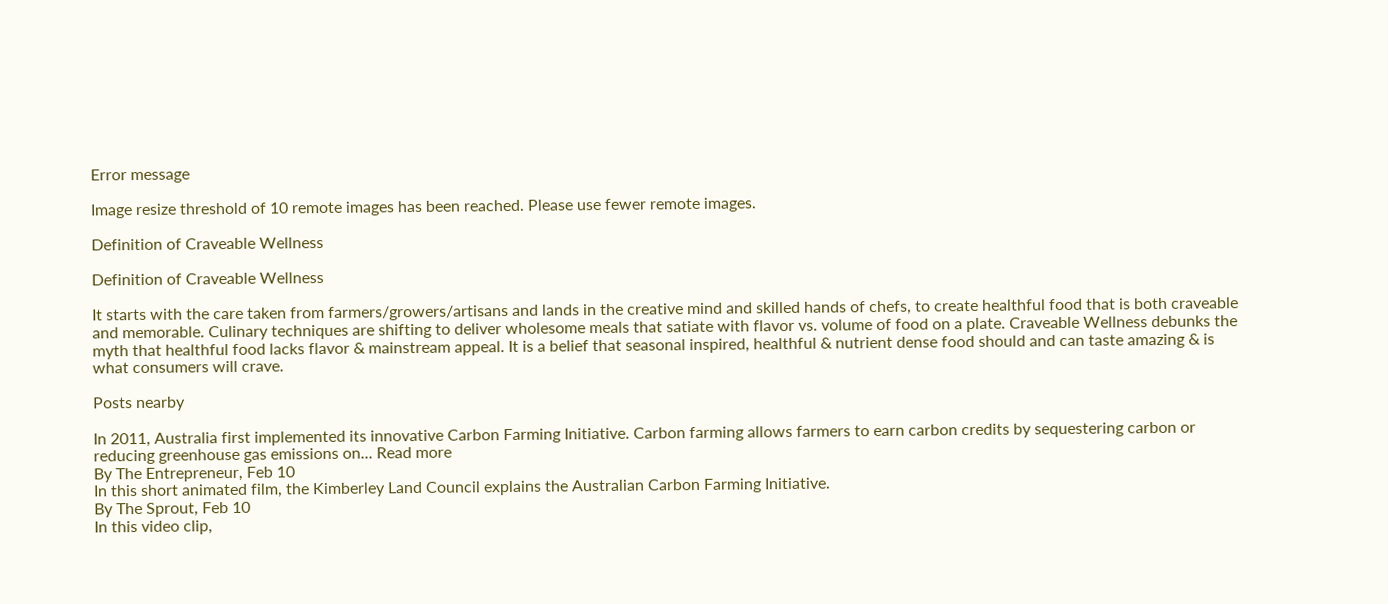Error message

Image resize threshold of 10 remote images has been reached. Please use fewer remote images.

Definition of Craveable Wellness

Definition of Craveable Wellness

It starts with the care taken from farmers/growers/artisans and lands in the creative mind and skilled hands of chefs, to create healthful food that is both craveable and memorable. Culinary techniques are shifting to deliver wholesome meals that satiate with flavor vs. volume of food on a plate. Craveable Wellness debunks the myth that healthful food lacks flavor & mainstream appeal. It is a belief that seasonal inspired, healthful & nutrient dense food should and can taste amazing & is what consumers will crave.

Posts nearby

In 2011, Australia first implemented its innovative Carbon Farming Initiative. Carbon farming allows farmers to earn carbon credits by sequestering carbon or reducing greenhouse gas emissions on... Read more
By The Entrepreneur, Feb 10
In this short animated film, the Kimberley Land Council explains the Australian Carbon Farming Initiative.
By The Sprout, Feb 10
In this video clip,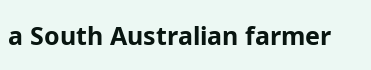a South Australian farmer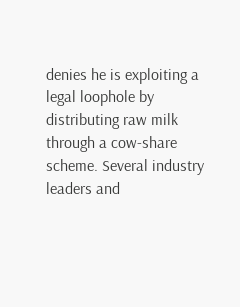denies he is exploiting a legal loophole by distributing raw milk through a cow-share scheme. Several industry leaders and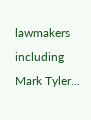lawmakers including Mark Tyler...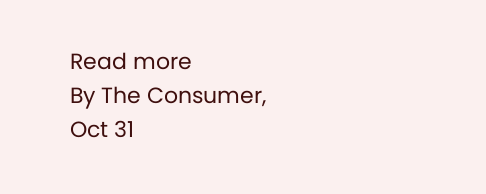Read more
By The Consumer, Oct 31